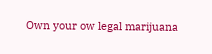Own your ow legal marijuana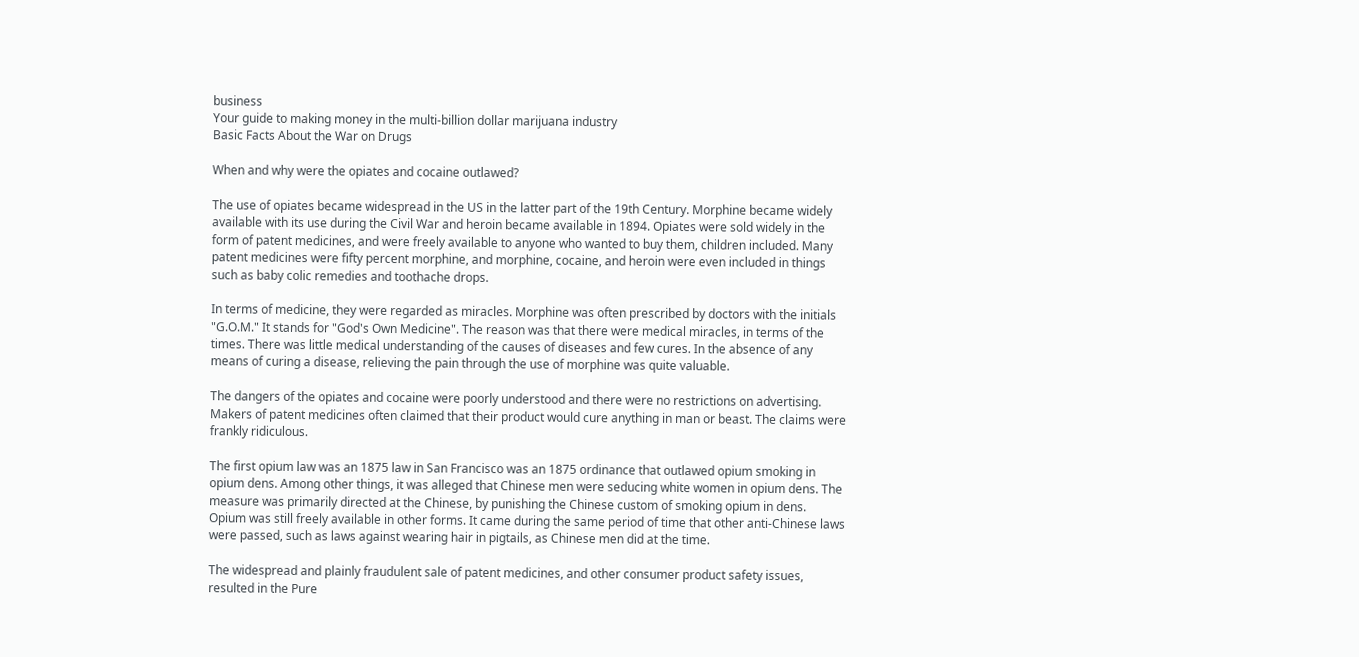business
Your guide to making money in the multi-billion dollar marijuana industry
Basic Facts About the War on Drugs

When and why were the opiates and cocaine outlawed?

The use of opiates became widespread in the US in the latter part of the 19th Century. Morphine became widely available with its use during the Civil War and heroin became available in 1894. Opiates were sold widely in the form of patent medicines, and were freely available to anyone who wanted to buy them, children included. Many patent medicines were fifty percent morphine, and morphine, cocaine, and heroin were even included in things such as baby colic remedies and toothache drops.

In terms of medicine, they were regarded as miracles. Morphine was often prescribed by doctors with the initials "G.O.M." It stands for "God's Own Medicine". The reason was that there were medical miracles, in terms of the times. There was little medical understanding of the causes of diseases and few cures. In the absence of any means of curing a disease, relieving the pain through the use of morphine was quite valuable.

The dangers of the opiates and cocaine were poorly understood and there were no restrictions on advertising. Makers of patent medicines often claimed that their product would cure anything in man or beast. The claims were frankly ridiculous.

The first opium law was an 1875 law in San Francisco was an 1875 ordinance that outlawed opium smoking in opium dens. Among other things, it was alleged that Chinese men were seducing white women in opium dens. The measure was primarily directed at the Chinese, by punishing the Chinese custom of smoking opium in dens. Opium was still freely available in other forms. It came during the same period of time that other anti-Chinese laws were passed, such as laws against wearing hair in pigtails, as Chinese men did at the time.

The widespread and plainly fraudulent sale of patent medicines, and other consumer product safety issues, resulted in the Pure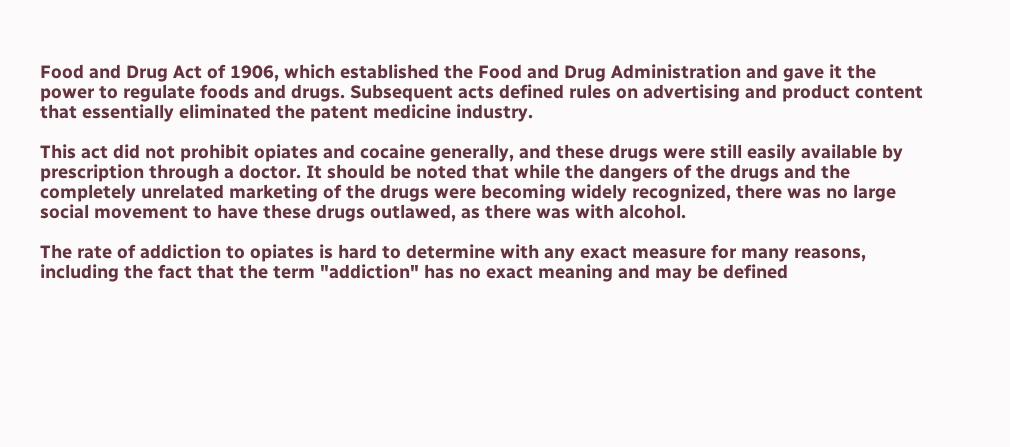Food and Drug Act of 1906, which established the Food and Drug Administration and gave it the power to regulate foods and drugs. Subsequent acts defined rules on advertising and product content that essentially eliminated the patent medicine industry.

This act did not prohibit opiates and cocaine generally, and these drugs were still easily available by prescription through a doctor. It should be noted that while the dangers of the drugs and the completely unrelated marketing of the drugs were becoming widely recognized, there was no large social movement to have these drugs outlawed, as there was with alcohol.

The rate of addiction to opiates is hard to determine with any exact measure for many reasons, including the fact that the term "addiction" has no exact meaning and may be defined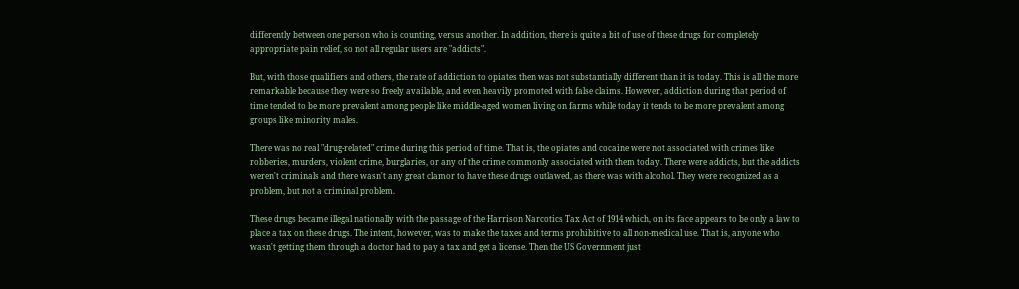differently between one person who is counting, versus another. In addition, there is quite a bit of use of these drugs for completely appropriate pain relief, so not all regular users are "addicts".

But, with those qualifiers and others, the rate of addiction to opiates then was not substantially different than it is today. This is all the more remarkable because they were so freely available, and even heavily promoted with false claims. However, addiction during that period of time tended to be more prevalent among people like middle-aged women living on farms while today it tends to be more prevalent among groups like minority males.

There was no real "drug-related" crime during this period of time. That is, the opiates and cocaine were not associated with crimes like robberies, murders, violent crime, burglaries, or any of the crime commonly associated with them today. There were addicts, but the addicts weren't criminals and there wasn't any great clamor to have these drugs outlawed, as there was with alcohol. They were recognized as a problem, but not a criminal problem.

These drugs became illegal nationally with the passage of the Harrison Narcotics Tax Act of 1914 which, on its face appears to be only a law to place a tax on these drugs. The intent, however, was to make the taxes and terms prohibitive to all non-medical use. That is, anyone who wasn't getting them through a doctor had to pay a tax and get a license. Then the US Government just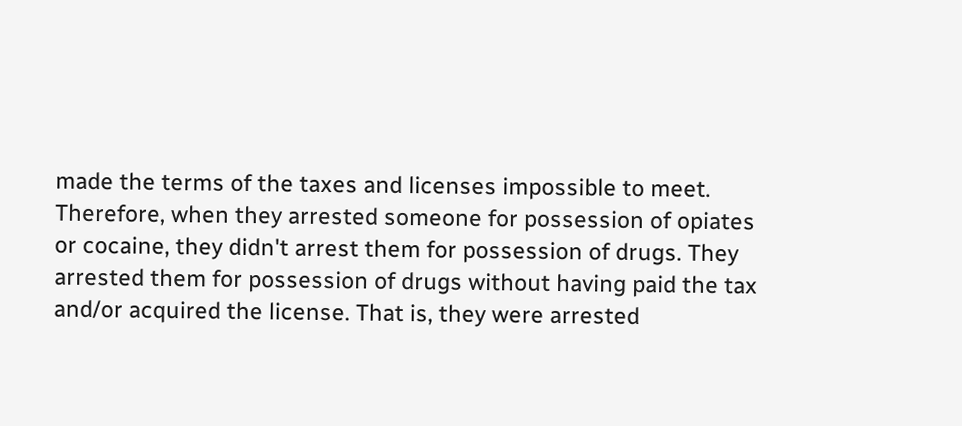made the terms of the taxes and licenses impossible to meet. Therefore, when they arrested someone for possession of opiates or cocaine, they didn't arrest them for possession of drugs. They arrested them for possession of drugs without having paid the tax and/or acquired the license. That is, they were arrested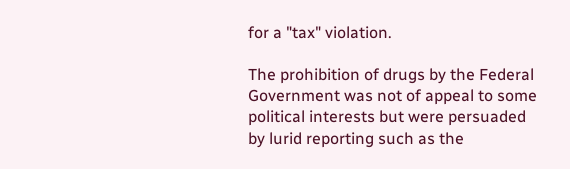for a "tax" violation.

The prohibition of drugs by the Federal Government was not of appeal to some political interests but were persuaded by lurid reporting such as the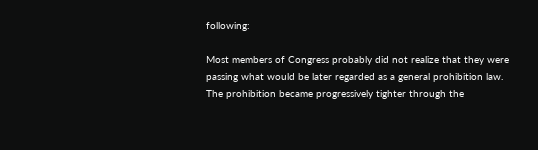following:

Most members of Congress probably did not realize that they were passing what would be later regarded as a general prohibition law. The prohibition became progressively tighter through the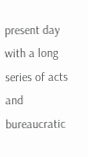present day with a long series of acts and bureaucratic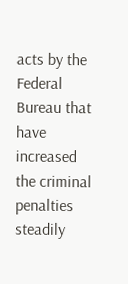acts by the Federal Bureau that have increased the criminal penalties steadily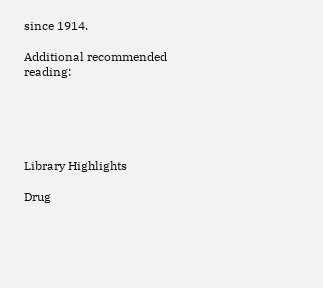since 1914.

Additional recommended reading:





Library Highlights

Drug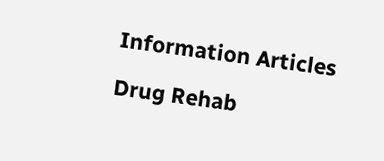Information Articles

Drug Rehab